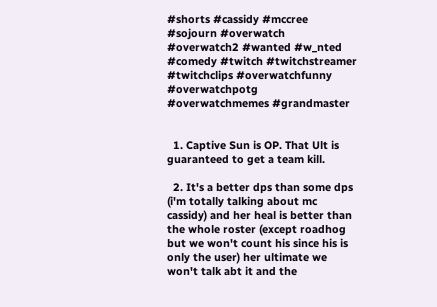#shorts #cassidy #mccree #sojourn #overwatch #overwatch2 #wanted #w_nted #comedy #twitch #twitchstreamer #twitchclips #overwatchfunny #overwatchpotg #overwatchmemes #grandmaster


  1. Captive Sun is OP. That Ult is guaranteed to get a team kill.

  2. It's a better dps than some dps (i'm totally talking about mc cassidy) and her heal is better than the whole roster (except roadhog but we won't count his since his is only the user) her ultimate we won't talk abt it and the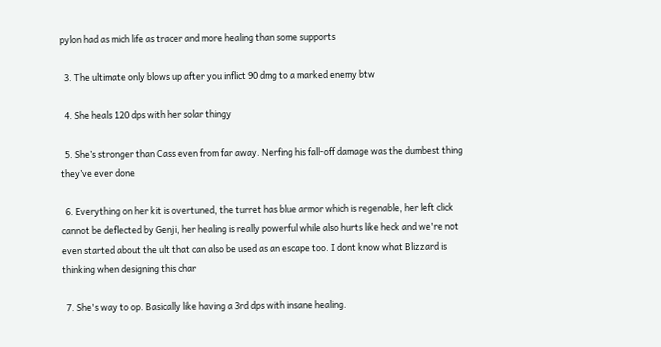pylon had as mich life as tracer and more healing than some supports

  3. The ultimate only blows up after you inflict 90 dmg to a marked enemy btw

  4. She heals 120 dps with her solar thingy

  5. She’s stronger than Cass even from far away. Nerfing his fall-off damage was the dumbest thing they’ve ever done

  6. Everything on her kit is overtuned, the turret has blue armor which is regenable, her left click cannot be deflected by Genji, her healing is really powerful while also hurts like heck and we're not even started about the ult that can also be used as an escape too. I dont know what Blizzard is thinking when designing this char

  7. She's way to op. Basically like having a 3rd dps with insane healing.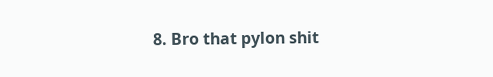8. Bro that pylon shit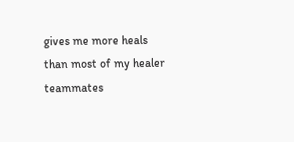gives me more heals than most of my healer teammates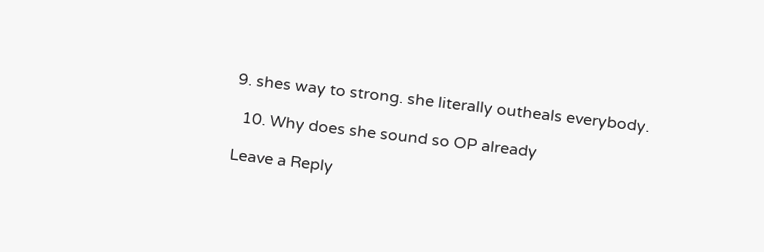9. shes way to strong. she literally outheals everybody.

  10. Why does she sound so OP already

Leave a Reply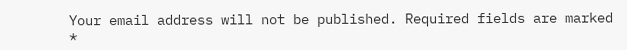Your email address will not be published. Required fields are marked *